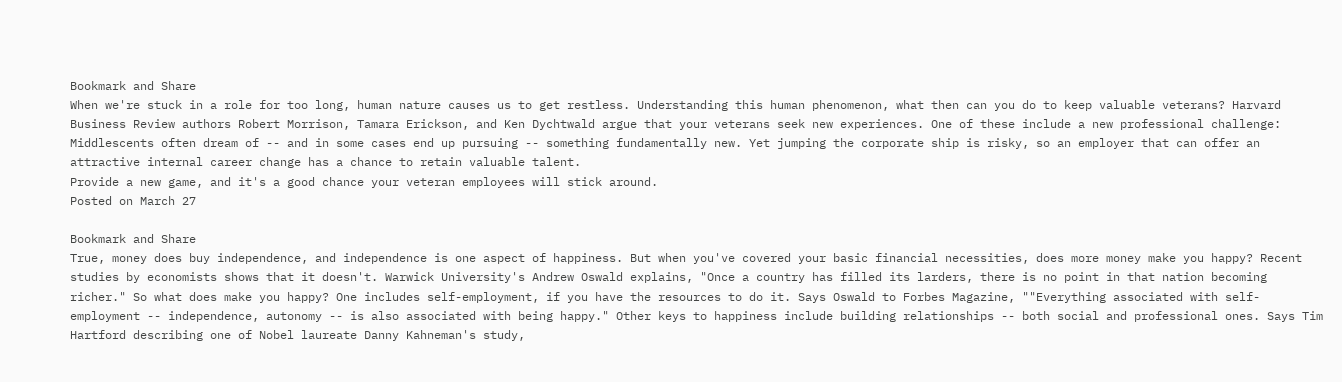Bookmark and Share
When we're stuck in a role for too long, human nature causes us to get restless. Understanding this human phenomenon, what then can you do to keep valuable veterans? Harvard Business Review authors Robert Morrison, Tamara Erickson, and Ken Dychtwald argue that your veterans seek new experiences. One of these include a new professional challenge:
Middlescents often dream of -- and in some cases end up pursuing -- something fundamentally new. Yet jumping the corporate ship is risky, so an employer that can offer an attractive internal career change has a chance to retain valuable talent.
Provide a new game, and it's a good chance your veteran employees will stick around.
Posted on March 27

Bookmark and Share
True, money does buy independence, and independence is one aspect of happiness. But when you've covered your basic financial necessities, does more money make you happy? Recent studies by economists shows that it doesn't. Warwick University's Andrew Oswald explains, "Once a country has filled its larders, there is no point in that nation becoming richer." So what does make you happy? One includes self-employment, if you have the resources to do it. Says Oswald to Forbes Magazine, ""Everything associated with self-employment -- independence, autonomy -- is also associated with being happy." Other keys to happiness include building relationships -- both social and professional ones. Says Tim Hartford describing one of Nobel laureate Danny Kahneman's study,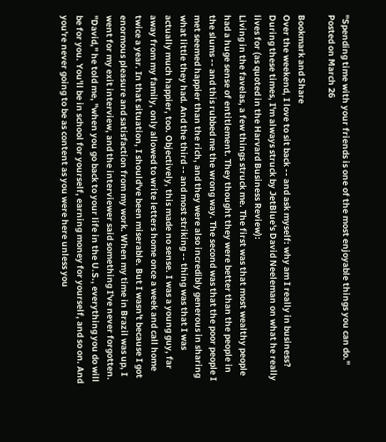"Spending time with your friends is one of the most enjoyable things you can do."
Posted on March 26

Bookmark and Share
Over the weekend, I love to sit back -- and ask myself: why am I really in business? During these times, I'm always struck by JetBlue's David Neeleman on what he really lives for (as quoted in the Harvard Business Review):
Living in the favelas, a few things struck me. The first was that most wealthy people had a huge sense of entitlement. They thought they were better than the people in the slums -- and this rubbed me the wrong way. The second was that the poor people I met seemed happier than the rich, and they were also incredibly generous in sharing what little they had. And the third -- and most striking -- thing was that I was actually much happier, too. Objectively, this made no sense. I was a young guy, far away from my family, only allowed to write letters home once a week and call home twice a year. In that situation, I should've been miserable. But I wasn't because I got enormous pleasure and satisfaction from my work. When my time in Brazil was up, I went for my exit interview, and the interviewer said something I've never forgotten. "David," he told me, "when you go back to your life in the U.S., everything you do will be for you. You'll be in school for yourself, earning money for yourself, and so on. And you're never going to be as content as you were here unless you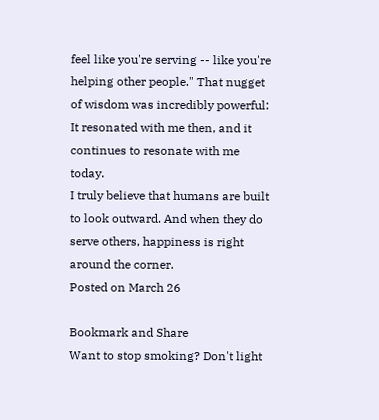feel like you're serving -- like you're helping other people." That nugget of wisdom was incredibly powerful: It resonated with me then, and it continues to resonate with me today.
I truly believe that humans are built to look outward. And when they do serve others, happiness is right around the corner.
Posted on March 26

Bookmark and Share
Want to stop smoking? Don't light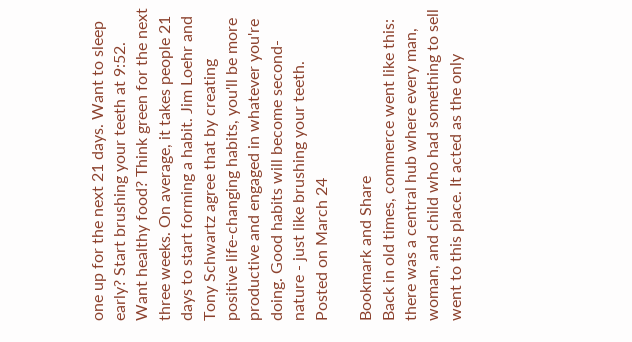one up for the next 21 days. Want to sleep early? Start brushing your teeth at 9:52. Want healthy food? Think green for the next three weeks. On average, it takes people 21 days to start forming a habit. Jim Loehr and Tony Schwartz agree that by creating positive life-changing habits, you'll be more productive and engaged in whatever you're doing. Good habits will become second-nature - just like brushing your teeth.
Posted on March 24

Bookmark and Share
Back in old times, commerce went like this: there was a central hub where every man, woman, and child who had something to sell went to this place. It acted as the only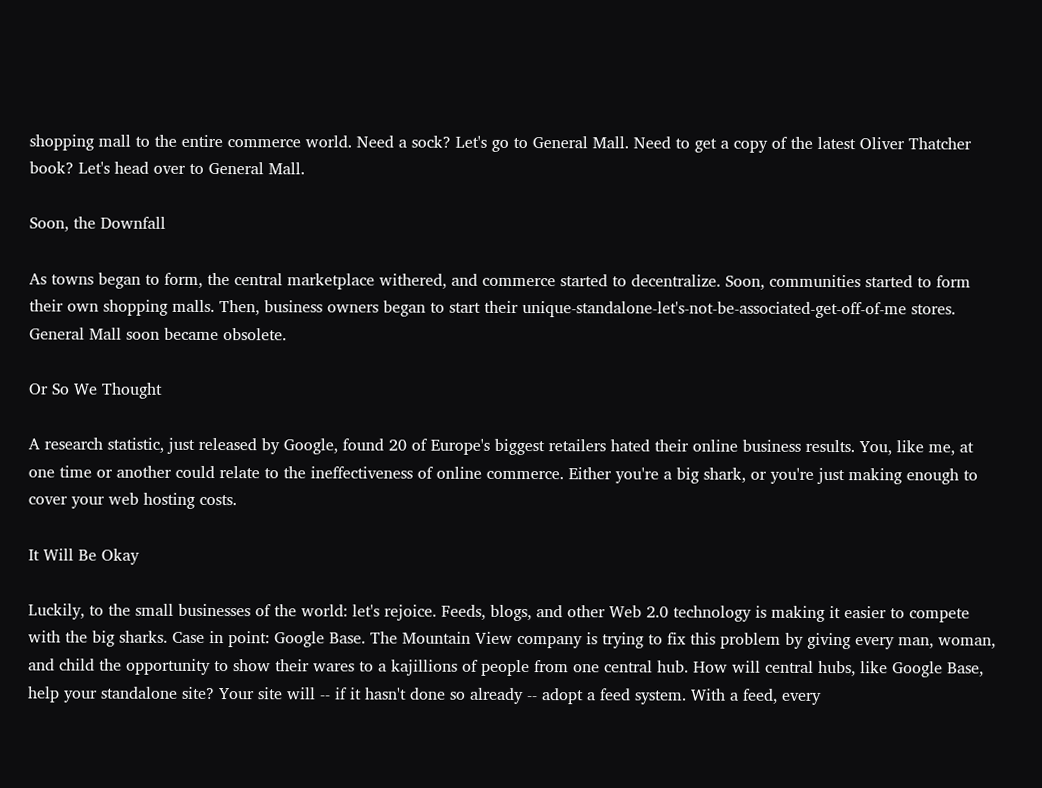shopping mall to the entire commerce world. Need a sock? Let's go to General Mall. Need to get a copy of the latest Oliver Thatcher book? Let's head over to General Mall.

Soon, the Downfall

As towns began to form, the central marketplace withered, and commerce started to decentralize. Soon, communities started to form their own shopping malls. Then, business owners began to start their unique-standalone-let's-not-be-associated-get-off-of-me stores. General Mall soon became obsolete.

Or So We Thought

A research statistic, just released by Google, found 20 of Europe's biggest retailers hated their online business results. You, like me, at one time or another could relate to the ineffectiveness of online commerce. Either you're a big shark, or you're just making enough to cover your web hosting costs.

It Will Be Okay

Luckily, to the small businesses of the world: let's rejoice. Feeds, blogs, and other Web 2.0 technology is making it easier to compete with the big sharks. Case in point: Google Base. The Mountain View company is trying to fix this problem by giving every man, woman, and child the opportunity to show their wares to a kajillions of people from one central hub. How will central hubs, like Google Base, help your standalone site? Your site will -- if it hasn't done so already -- adopt a feed system. With a feed, every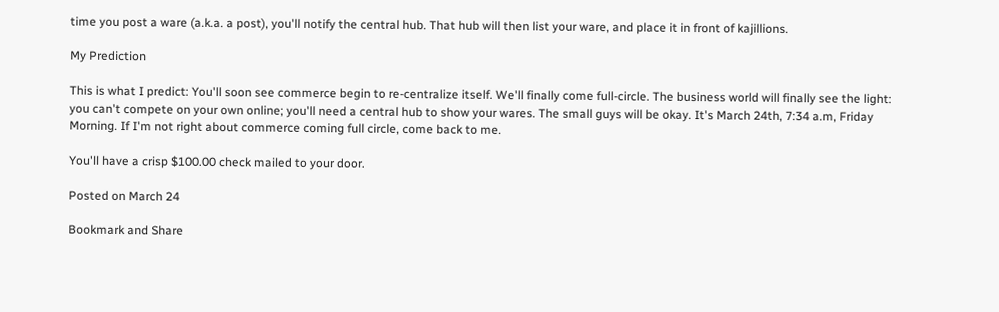time you post a ware (a.k.a. a post), you'll notify the central hub. That hub will then list your ware, and place it in front of kajillions.

My Prediction

This is what I predict: You'll soon see commerce begin to re-centralize itself. We'll finally come full-circle. The business world will finally see the light: you can't compete on your own online; you'll need a central hub to show your wares. The small guys will be okay. It's March 24th, 7:34 a.m, Friday Morning. If I'm not right about commerce coming full circle, come back to me.

You'll have a crisp $100.00 check mailed to your door.

Posted on March 24

Bookmark and Share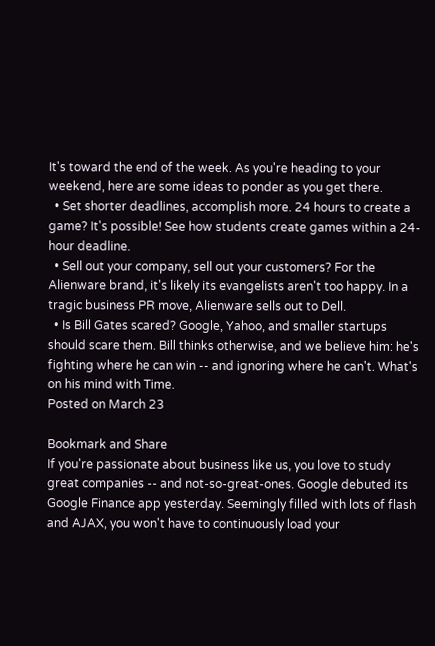It's toward the end of the week. As you're heading to your weekend, here are some ideas to ponder as you get there.
  • Set shorter deadlines, accomplish more. 24 hours to create a game? It's possible! See how students create games within a 24-hour deadline.
  • Sell out your company, sell out your customers? For the Alienware brand, it's likely its evangelists aren't too happy. In a tragic business PR move, Alienware sells out to Dell.
  • Is Bill Gates scared? Google, Yahoo, and smaller startups should scare them. Bill thinks otherwise, and we believe him: he's fighting where he can win -- and ignoring where he can't. What's on his mind with Time.
Posted on March 23

Bookmark and Share
If you're passionate about business like us, you love to study great companies -- and not-so-great-ones. Google debuted its Google Finance app yesterday. Seemingly filled with lots of flash and AJAX, you won't have to continuously load your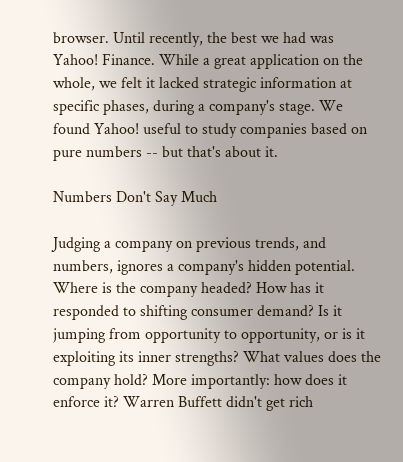browser. Until recently, the best we had was Yahoo! Finance. While a great application on the whole, we felt it lacked strategic information at specific phases, during a company's stage. We found Yahoo! useful to study companies based on pure numbers -- but that's about it.

Numbers Don't Say Much

Judging a company on previous trends, and numbers, ignores a company's hidden potential. Where is the company headed? How has it responded to shifting consumer demand? Is it jumping from opportunity to opportunity, or is it exploiting its inner strengths? What values does the company hold? More importantly: how does it enforce it? Warren Buffett didn't get rich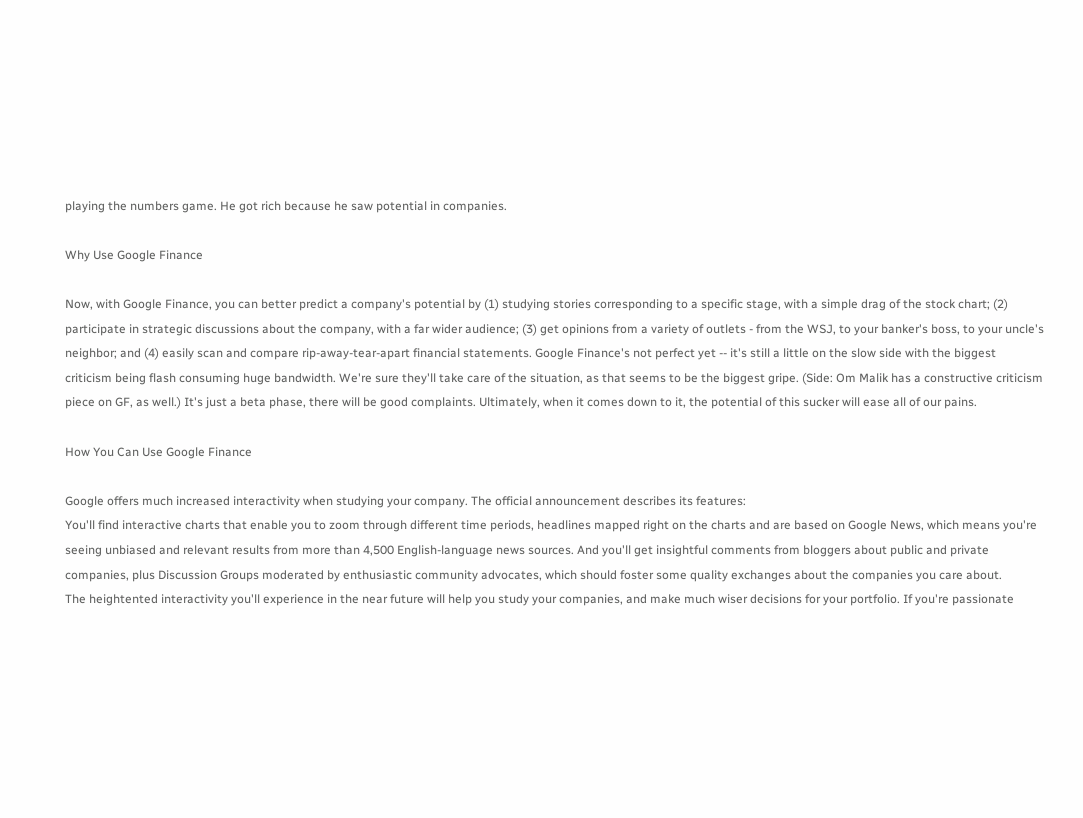playing the numbers game. He got rich because he saw potential in companies.

Why Use Google Finance

Now, with Google Finance, you can better predict a company's potential by (1) studying stories corresponding to a specific stage, with a simple drag of the stock chart; (2) participate in strategic discussions about the company, with a far wider audience; (3) get opinions from a variety of outlets - from the WSJ, to your banker's boss, to your uncle's neighbor; and (4) easily scan and compare rip-away-tear-apart financial statements. Google Finance's not perfect yet -- it's still a little on the slow side with the biggest criticism being flash consuming huge bandwidth. We're sure they'll take care of the situation, as that seems to be the biggest gripe. (Side: Om Malik has a constructive criticism piece on GF, as well.) It's just a beta phase, there will be good complaints. Ultimately, when it comes down to it, the potential of this sucker will ease all of our pains.

How You Can Use Google Finance

Google offers much increased interactivity when studying your company. The official announcement describes its features:
You'll find interactive charts that enable you to zoom through different time periods, headlines mapped right on the charts and are based on Google News, which means you're seeing unbiased and relevant results from more than 4,500 English-language news sources. And you'll get insightful comments from bloggers about public and private companies, plus Discussion Groups moderated by enthusiastic community advocates, which should foster some quality exchanges about the companies you care about.
The heightented interactivity you'll experience in the near future will help you study your companies, and make much wiser decisions for your portfolio. If you're passionate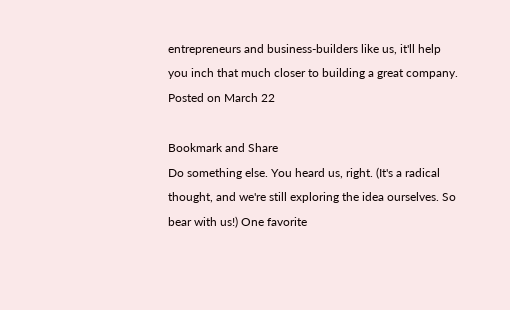entrepreneurs and business-builders like us, it'll help you inch that much closer to building a great company.
Posted on March 22

Bookmark and Share
Do something else. You heard us, right. (It's a radical thought, and we're still exploring the idea ourselves. So bear with us!) One favorite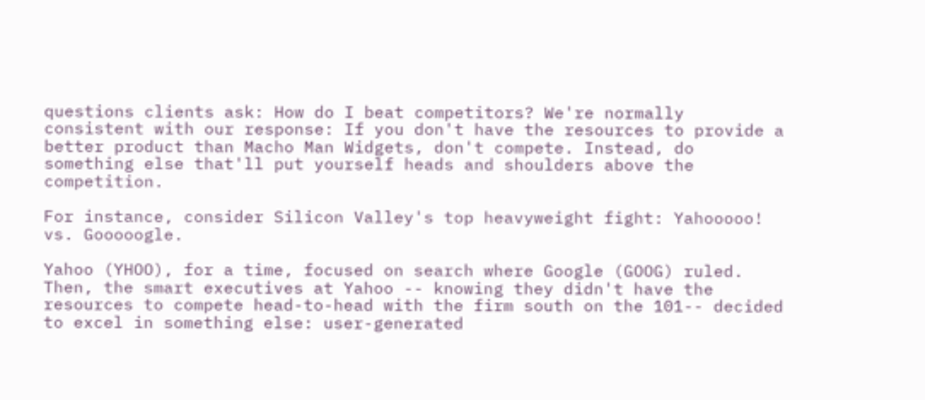questions clients ask: How do I beat competitors? We're normally consistent with our response: If you don't have the resources to provide a better product than Macho Man Widgets, don't compete. Instead, do something else that'll put yourself heads and shoulders above the competition.

For instance, consider Silicon Valley's top heavyweight fight: Yahooooo! vs. Gooooogle.

Yahoo (YHOO), for a time, focused on search where Google (GOOG) ruled. Then, the smart executives at Yahoo -- knowing they didn't have the resources to compete head-to-head with the firm south on the 101-- decided to excel in something else: user-generated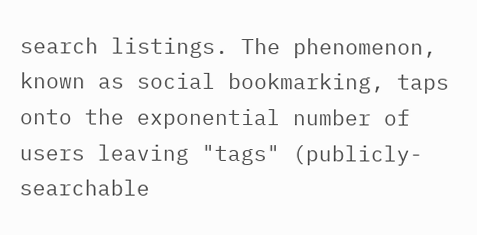search listings. The phenomenon, known as social bookmarking, taps onto the exponential number of users leaving "tags" (publicly-searchable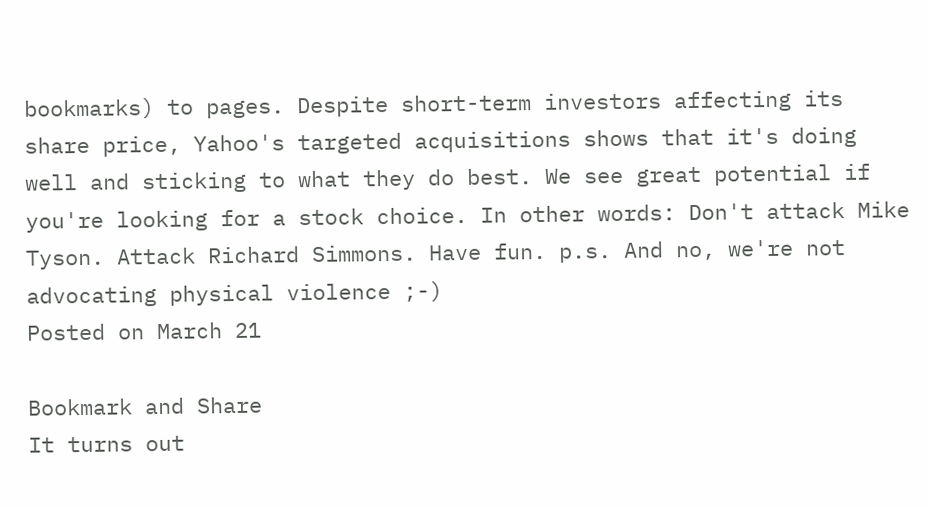bookmarks) to pages. Despite short-term investors affecting its share price, Yahoo's targeted acquisitions shows that it's doing well and sticking to what they do best. We see great potential if you're looking for a stock choice. In other words: Don't attack Mike Tyson. Attack Richard Simmons. Have fun. p.s. And no, we're not advocating physical violence ;-)
Posted on March 21

Bookmark and Share
It turns out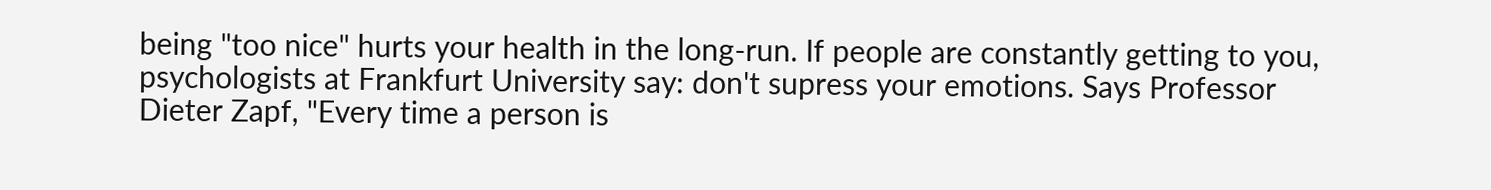being "too nice" hurts your health in the long-run. If people are constantly getting to you, psychologists at Frankfurt University say: don't supress your emotions. Says Professor Dieter Zapf, "Every time a person is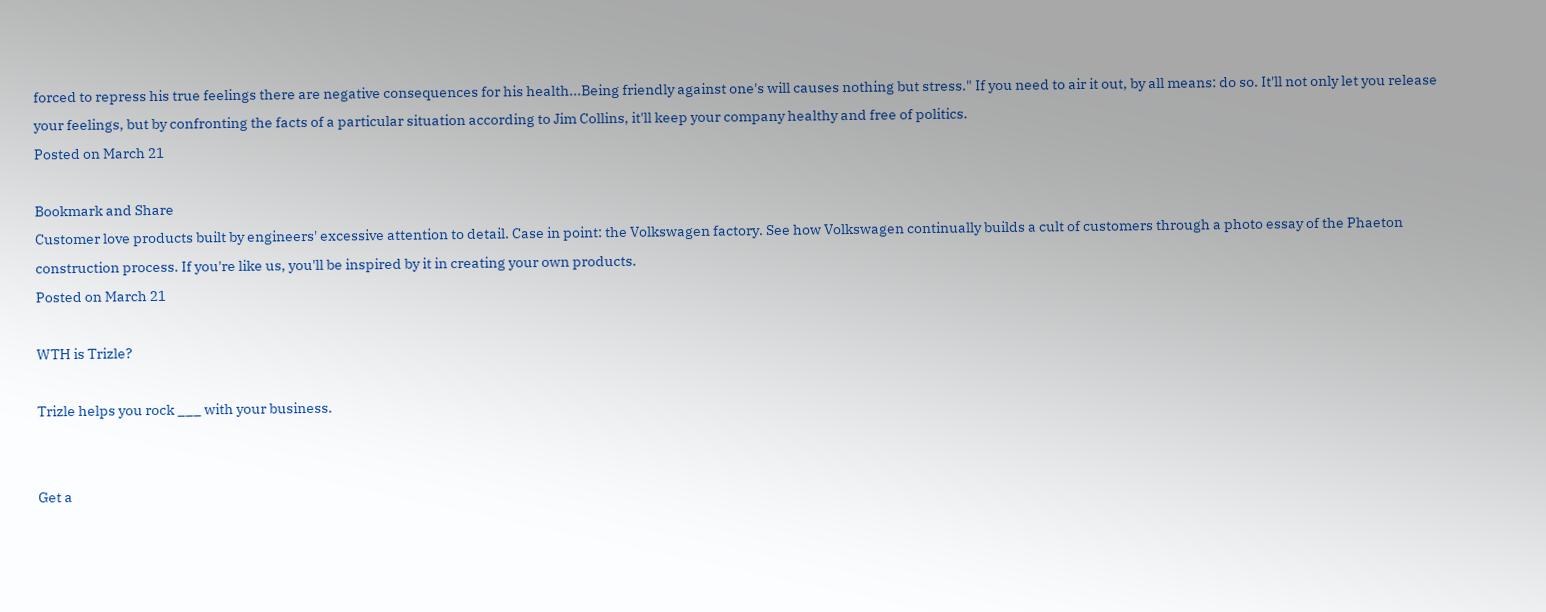forced to repress his true feelings there are negative consequences for his health...Being friendly against one's will causes nothing but stress." If you need to air it out, by all means: do so. It'll not only let you release your feelings, but by confronting the facts of a particular situation according to Jim Collins, it'll keep your company healthy and free of politics.
Posted on March 21

Bookmark and Share
Customer love products built by engineers' excessive attention to detail. Case in point: the Volkswagen factory. See how Volkswagen continually builds a cult of customers through a photo essay of the Phaeton construction process. If you're like us, you'll be inspired by it in creating your own products.
Posted on March 21

WTH is Trizle?

Trizle helps you rock ___ with your business.


Get a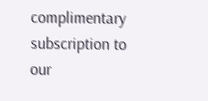complimentary subscription to our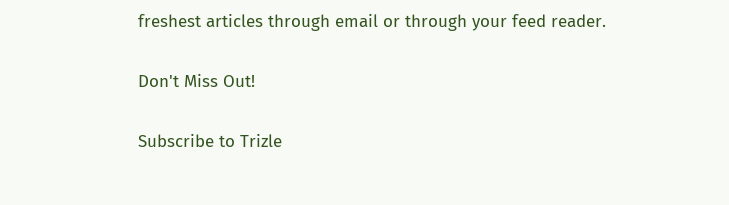freshest articles through email or through your feed reader.

Don't Miss Out!

Subscribe to Trizle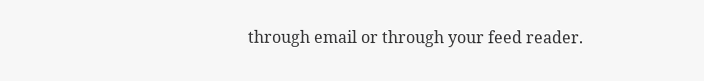through email or through your feed reader.